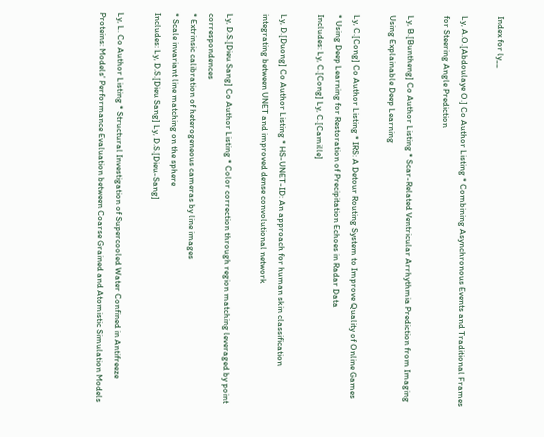Index for ly__

Ly, A.O.[Abdoulaye O.] Co Author Listing * Combining Asynchronous Events and Traditional Frames for Steering Angle Prediction

Ly, B.[Buntheng] Co Author Listing * Scar-Related Ventricular Arrhythmia Prediction from Imaging Using Explainable Deep Learning

Ly, C.[Cong] Co Author Listing * IRS: A Detour Routing System to Improve Quality of Online Games
* Using Deep Learning for Restoration of Precipitation Echoes in Radar Data
Includes: Ly, C.[Cong] Ly, C.[Camille]

Ly, D.[Duong] Co Author Listing * HS-UNET-ID: An approach for human skin classification integrating between UNET and improved dense convolutional network

Ly, D.S.[Dieu Sang] Co Author Listing * Color correction through region matching leveraged by point correspondences
* Extrinsic calibration of heterogeneous cameras by line images
* Scale invariant line matching on the sphere
Includes: Ly, D.S.[Dieu Sang] Ly, D.S.[Dieu-Sang]

Ly, L. Co Author Listing * Structural Investigation of Supercooled Water Confined in Antifreeze Proteins: Models' Performance Evaluation between Coarse Grained and Atomistic Simulation Models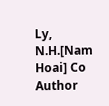Ly, N.H.[Nam Hoai] Co Author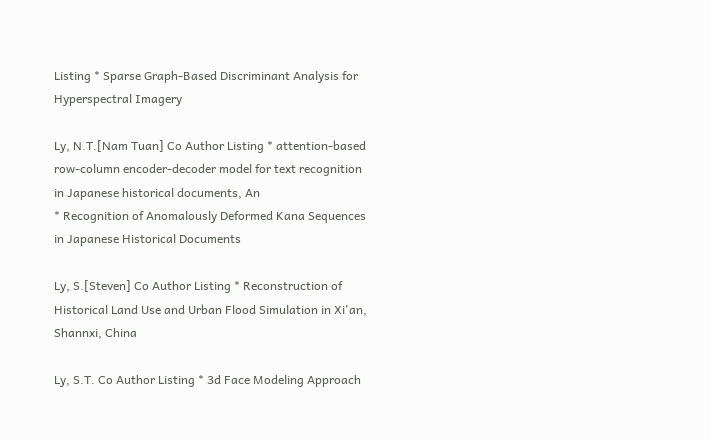Listing * Sparse Graph-Based Discriminant Analysis for Hyperspectral Imagery

Ly, N.T.[Nam Tuan] Co Author Listing * attention-based row-column encoder-decoder model for text recognition in Japanese historical documents, An
* Recognition of Anomalously Deformed Kana Sequences in Japanese Historical Documents

Ly, S.[Steven] Co Author Listing * Reconstruction of Historical Land Use and Urban Flood Simulation in Xi'an, Shannxi, China

Ly, S.T. Co Author Listing * 3d Face Modeling Approach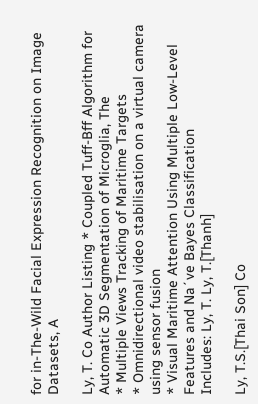for in-The-Wild Facial Expression Recognition on Image Datasets, A

Ly, T. Co Author Listing * Coupled Tuff-Bff Algorithm for Automatic 3D Segmentation of Microglia, The
* Multiple Views Tracking of Maritime Targets
* Omnidirectional video stabilisation on a virtual camera using sensor fusion
* Visual Maritime Attention Using Multiple Low-Level Features and Na´ve Bayes Classification
Includes: Ly, T. Ly, T.[Thanh]

Ly, T.S.[Thai Son] Co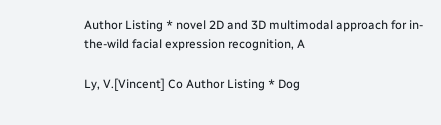Author Listing * novel 2D and 3D multimodal approach for in-the-wild facial expression recognition, A

Ly, V.[Vincent] Co Author Listing * Dog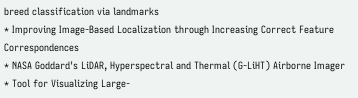breed classification via landmarks
* Improving Image-Based Localization through Increasing Correct Feature Correspondences
* NASA Goddard's LiDAR, Hyperspectral and Thermal (G-LiHT) Airborne Imager
* Tool for Visualizing Large-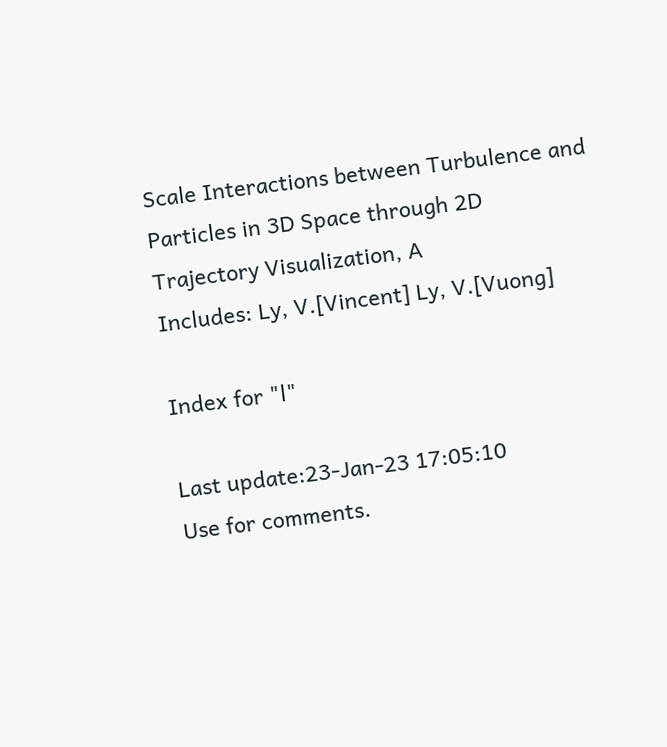Scale Interactions between Turbulence and Particles in 3D Space through 2D Trajectory Visualization, A
Includes: Ly, V.[Vincent] Ly, V.[Vuong]

Index for "l"

Last update:23-Jan-23 17:05:10
Use for comments.